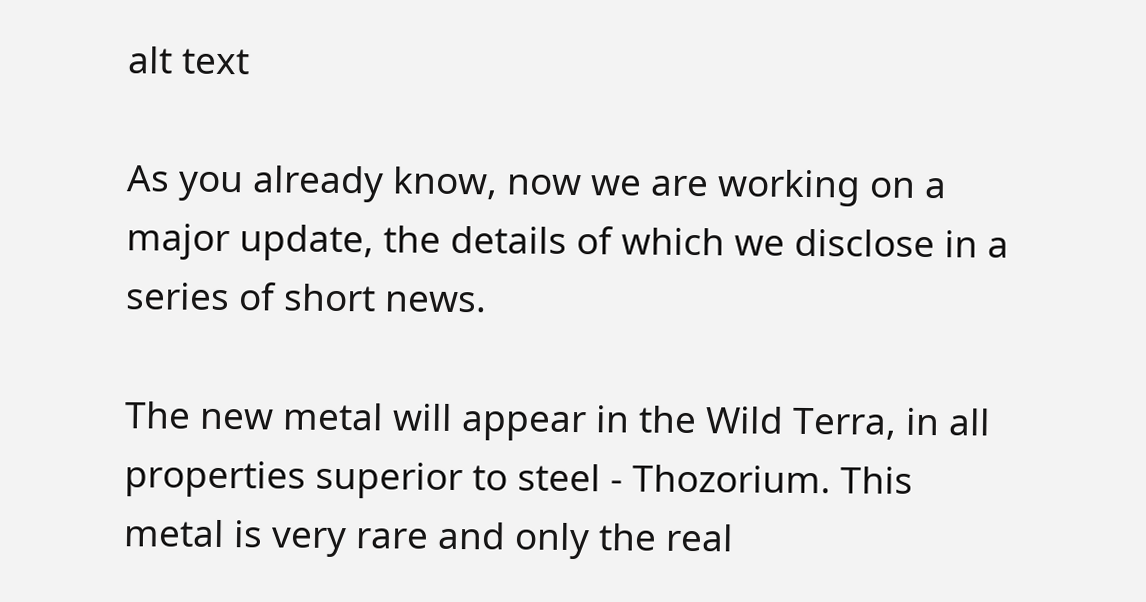alt text

As you already know, now we are working on a major update, the details of which we disclose in a series of short news.

The new metal will appear in the Wild Terra, in all properties superior to steel - Thozorium. This metal is very rare and only the real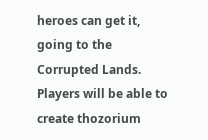heroes can get it, going to the Corrupted Lands. Players will be able to create thozorium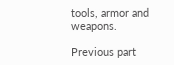tools, armor and weapons.

Previous part